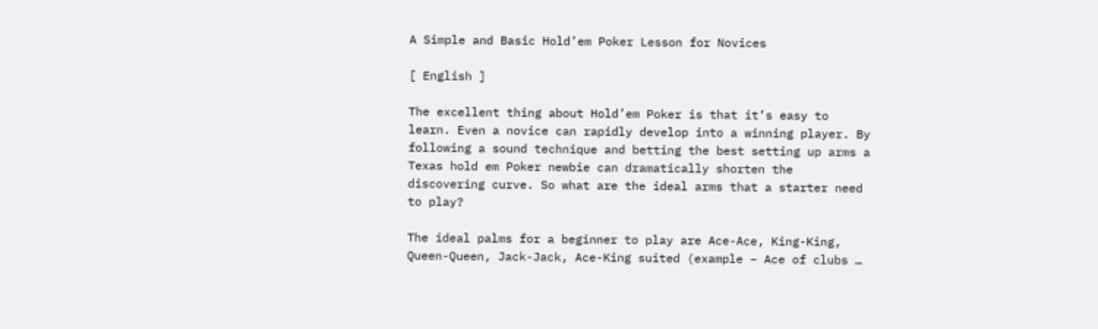A Simple and Basic Hold’em Poker Lesson for Novices

[ English ]

The excellent thing about Hold’em Poker is that it’s easy to learn. Even a novice can rapidly develop into a winning player. By following a sound technique and betting the best setting up arms a Texas hold em Poker newbie can dramatically shorten the discovering curve. So what are the ideal arms that a starter need to play?

The ideal palms for a beginner to play are Ace-Ace, King-King, Queen-Queen, Jack-Jack, Ace-King suited (example – Ace of clubs …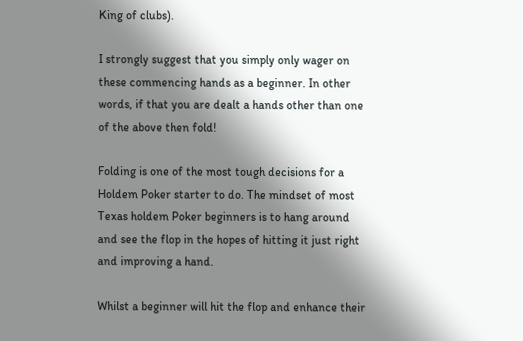King of clubs).

I strongly suggest that you simply only wager on these commencing hands as a beginner. In other words, if that you are dealt a hands other than one of the above then fold!

Folding is one of the most tough decisions for a Holdem Poker starter to do. The mindset of most Texas holdem Poker beginners is to hang around and see the flop in the hopes of hitting it just right and improving a hand.

Whilst a beginner will hit the flop and enhance their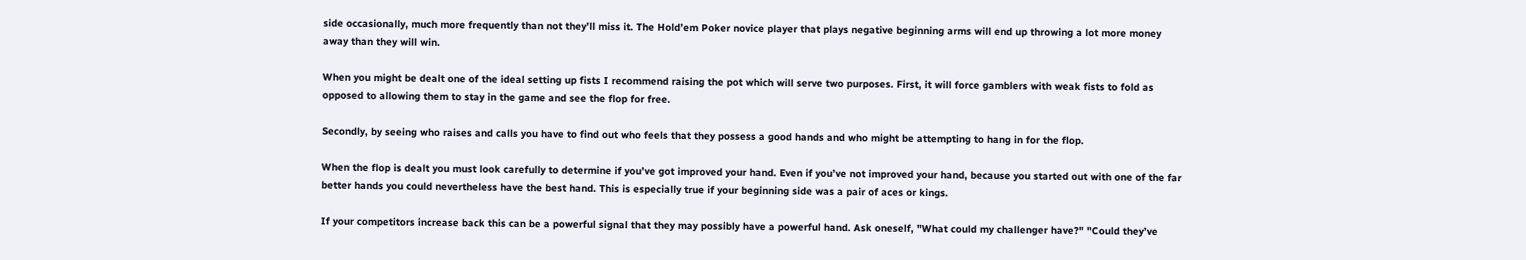side occasionally, much more frequently than not they’ll miss it. The Hold’em Poker novice player that plays negative beginning arms will end up throwing a lot more money away than they will win.

When you might be dealt one of the ideal setting up fists I recommend raising the pot which will serve two purposes. First, it will force gamblers with weak fists to fold as opposed to allowing them to stay in the game and see the flop for free.

Secondly, by seeing who raises and calls you have to find out who feels that they possess a good hands and who might be attempting to hang in for the flop.

When the flop is dealt you must look carefully to determine if you’ve got improved your hand. Even if you’ve not improved your hand, because you started out with one of the far better hands you could nevertheless have the best hand. This is especially true if your beginning side was a pair of aces or kings.

If your competitors increase back this can be a powerful signal that they may possibly have a powerful hand. Ask oneself, "What could my challenger have?" "Could they’ve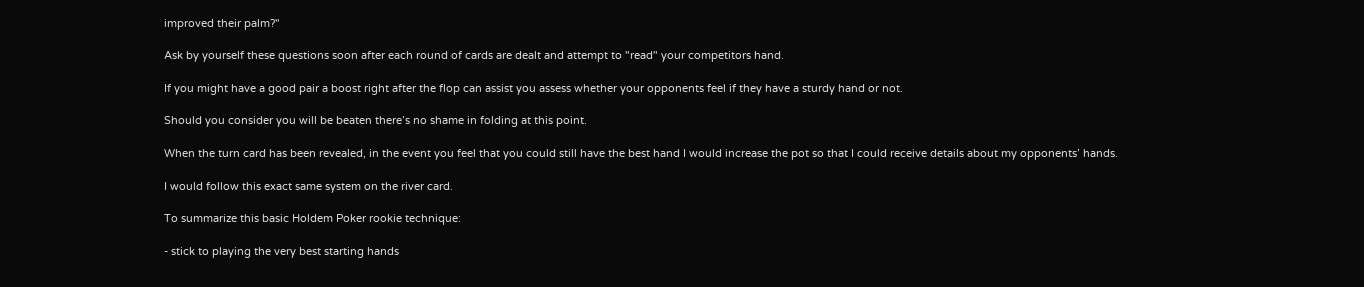improved their palm?"

Ask by yourself these questions soon after each round of cards are dealt and attempt to "read" your competitors hand.

If you might have a good pair a boost right after the flop can assist you assess whether your opponents feel if they have a sturdy hand or not.

Should you consider you will be beaten there’s no shame in folding at this point.

When the turn card has been revealed, in the event you feel that you could still have the best hand I would increase the pot so that I could receive details about my opponents’ hands.

I would follow this exact same system on the river card.

To summarize this basic Holdem Poker rookie technique:

- stick to playing the very best starting hands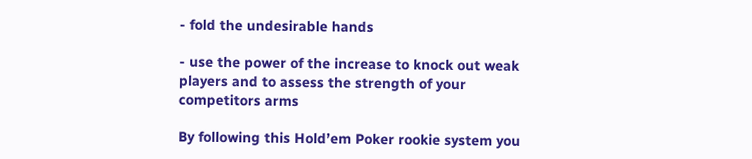- fold the undesirable hands

- use the power of the increase to knock out weak players and to assess the strength of your competitors arms

By following this Hold’em Poker rookie system you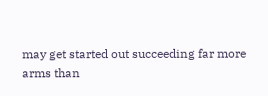may get started out succeeding far more arms than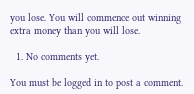you lose. You will commence out winning extra money than you will lose.

  1. No comments yet.

You must be logged in to post a comment.